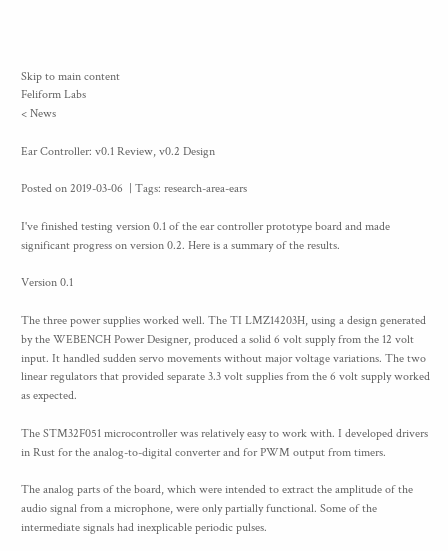Skip to main content
Feliform Labs
< News

Ear Controller: v0.1 Review, v0.2 Design

Posted on 2019-03-06  | Tags: research-area-ears

I've finished testing version 0.1 of the ear controller prototype board and made significant progress on version 0.2. Here is a summary of the results.

Version 0.1

The three power supplies worked well. The TI LMZ14203H, using a design generated by the WEBENCH Power Designer, produced a solid 6 volt supply from the 12 volt input. It handled sudden servo movements without major voltage variations. The two linear regulators that provided separate 3.3 volt supplies from the 6 volt supply worked as expected.

The STM32F051 microcontroller was relatively easy to work with. I developed drivers in Rust for the analog-to-digital converter and for PWM output from timers.

The analog parts of the board, which were intended to extract the amplitude of the audio signal from a microphone, were only partially functional. Some of the intermediate signals had inexplicable periodic pulses.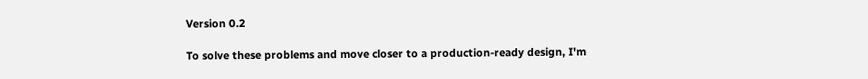Version 0.2

To solve these problems and move closer to a production-ready design, I'm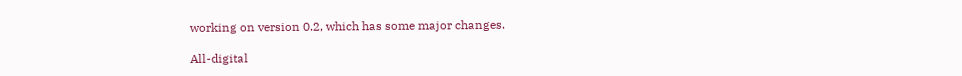working on version 0.2, which has some major changes.

All-digital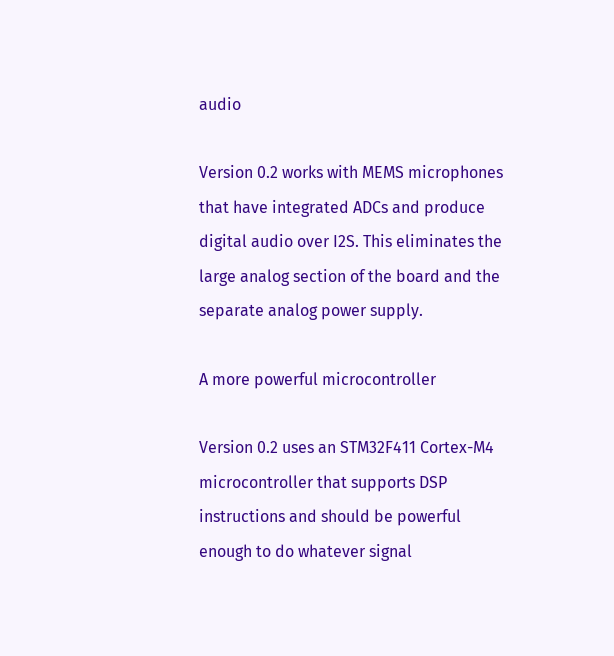audio

Version 0.2 works with MEMS microphones that have integrated ADCs and produce digital audio over I2S. This eliminates the large analog section of the board and the separate analog power supply.

A more powerful microcontroller

Version 0.2 uses an STM32F411 Cortex-M4 microcontroller that supports DSP instructions and should be powerful enough to do whatever signal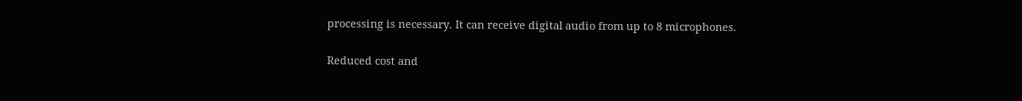processing is necessary. It can receive digital audio from up to 8 microphones.

Reduced cost and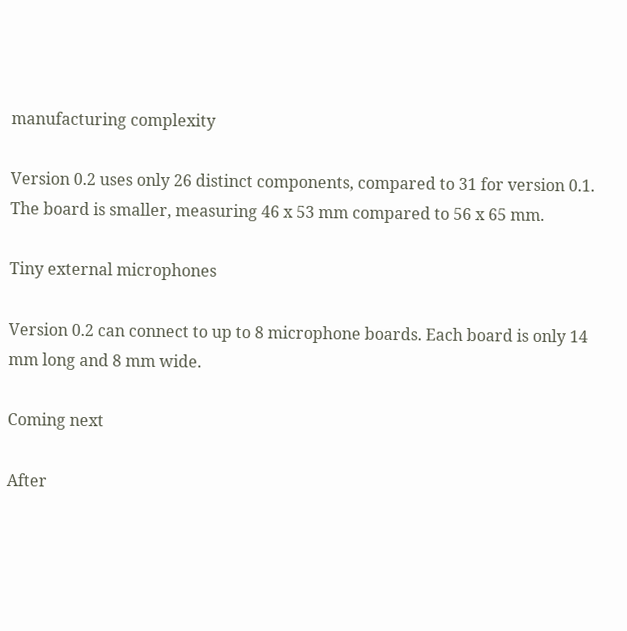manufacturing complexity

Version 0.2 uses only 26 distinct components, compared to 31 for version 0.1. The board is smaller, measuring 46 x 53 mm compared to 56 x 65 mm.

Tiny external microphones

Version 0.2 can connect to up to 8 microphone boards. Each board is only 14 mm long and 8 mm wide.

Coming next

After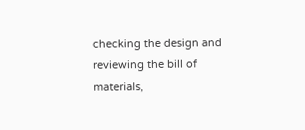checking the design and reviewing the bill of materials,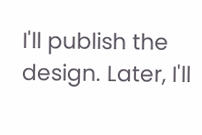I'll publish the design. Later, I'll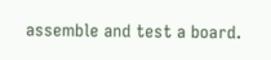assemble and test a board.